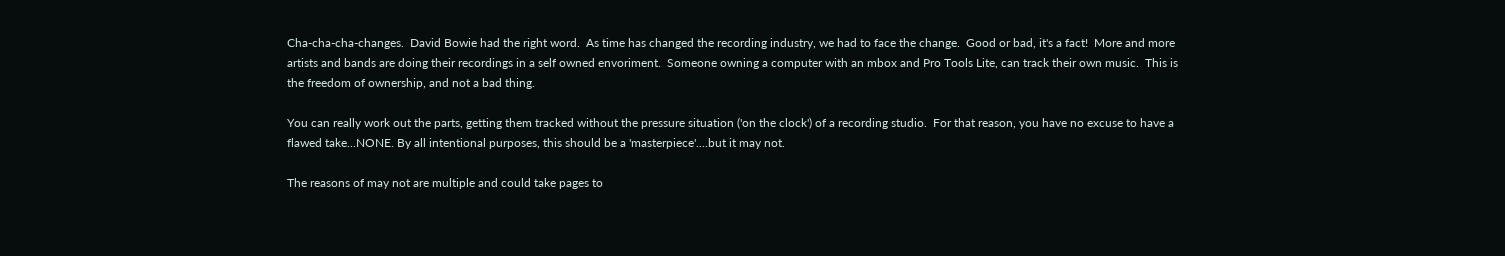Cha-cha-cha-changes.  David Bowie had the right word.  As time has changed the recording industry, we had to face the change.  Good or bad, it's a fact!  More and more artists and bands are doing their recordings in a self owned envoriment.  Someone owning a computer with an mbox and Pro Tools Lite, can track their own music.  This is the freedom of ownership, and not a bad thing.

You can really work out the parts, getting them tracked without the pressure situation ('on the clock') of a recording studio.  For that reason, you have no excuse to have a flawed take...NONE. By all intentional purposes, this should be a 'masterpiece'....but it may not.

The reasons of may not are multiple and could take pages to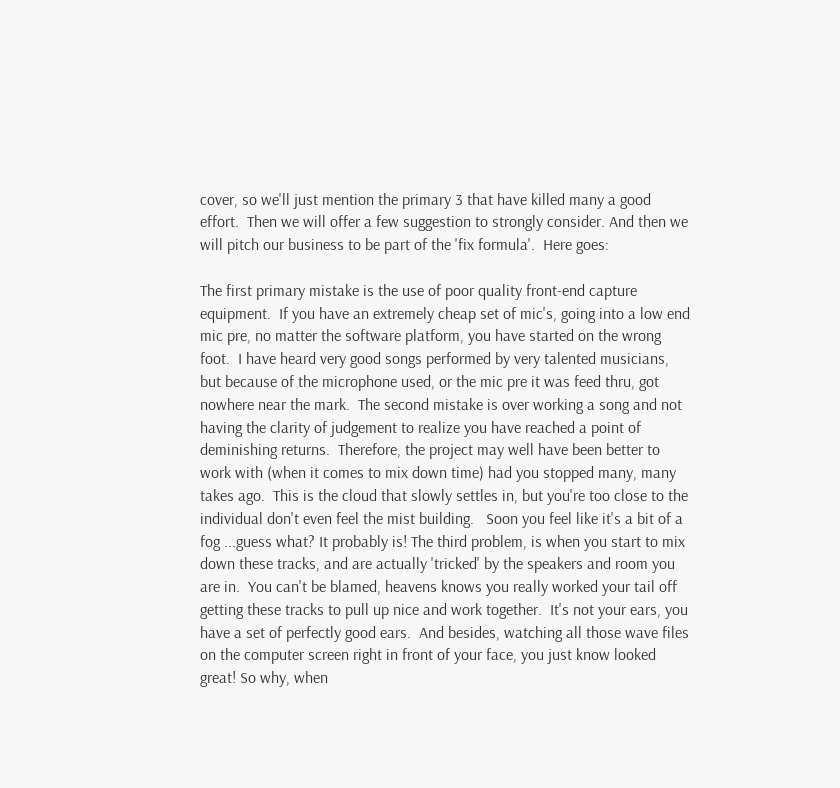cover, so we'll just mention the primary 3 that have killed many a good effort.  Then we will offer a few suggestion to strongly consider. And then we will pitch our business to be part of the 'fix formula'.  Here goes:

The first primary mistake is the use of poor quality front-end capture equipment.  If you have an extremely cheap set of mic's, going into a low end mic pre, no matter the software platform, you have started on the wrong foot.  I have heard very good songs performed by very talented musicians, but because of the microphone used, or the mic pre it was feed thru, got nowhere near the mark.  The second mistake is over working a song and not having the clarity of judgement to realize you have reached a point of deminishing returns.  Therefore, the project may well have been better to work with (when it comes to mix down time) had you stopped many, many takes ago.  This is the cloud that slowly settles in, but you're too close to the individual don't even feel the mist building.   Soon you feel like it's a bit of a fog ...guess what? It probably is! The third problem, is when you start to mix down these tracks, and are actually 'tricked' by the speakers and room you are in.  You can't be blamed, heavens knows you really worked your tail off getting these tracks to pull up nice and work together.  It's not your ears, you have a set of perfectly good ears.  And besides, watching all those wave files on the computer screen right in front of your face, you just know looked great! So why, when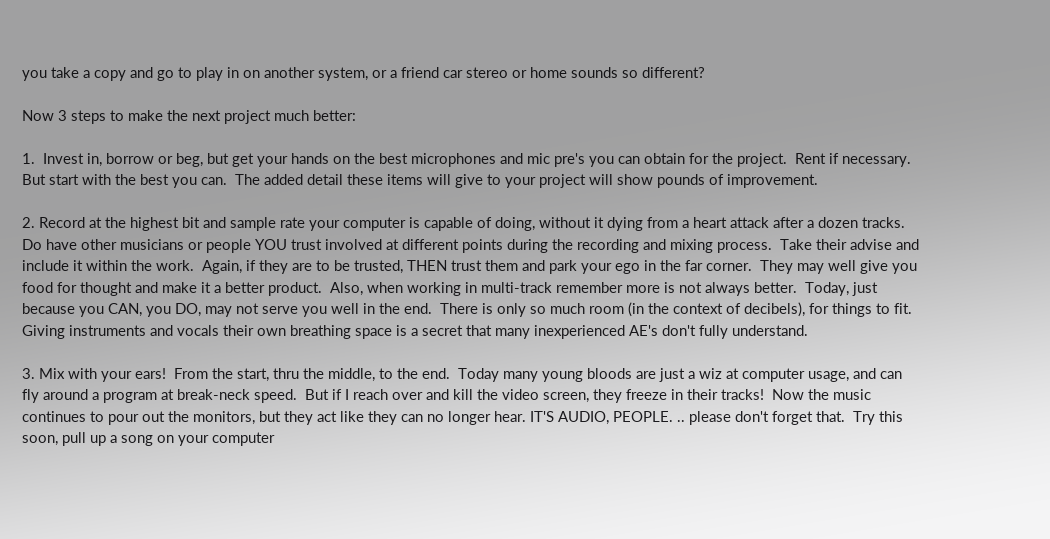you take a copy and go to play in on another system, or a friend car stereo or home sounds so different?

Now 3 steps to make the next project much better:

1.  Invest in, borrow or beg, but get your hands on the best microphones and mic pre's you can obtain for the project.  Rent if necessary.  But start with the best you can.  The added detail these items will give to your project will show pounds of improvement.

2. Record at the highest bit and sample rate your computer is capable of doing, without it dying from a heart attack after a dozen tracks.  Do have other musicians or people YOU trust involved at different points during the recording and mixing process.  Take their advise and include it within the work.  Again, if they are to be trusted, THEN trust them and park your ego in the far corner.  They may well give you food for thought and make it a better product.  Also, when working in multi-track remember more is not always better.  Today, just because you CAN, you DO, may not serve you well in the end.  There is only so much room (in the context of decibels), for things to fit.  Giving instruments and vocals their own breathing space is a secret that many inexperienced AE's don't fully understand.

3. Mix with your ears!  From the start, thru the middle, to the end.  Today many young bloods are just a wiz at computer usage, and can fly around a program at break-neck speed.  But if I reach over and kill the video screen, they freeze in their tracks!  Now the music continues to pour out the monitors, but they act like they can no longer hear. IT'S AUDIO, PEOPLE. .. please don't forget that.  Try this soon, pull up a song on your computer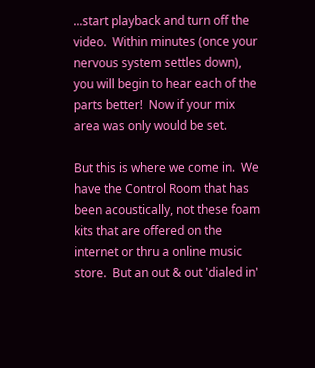...start playback and turn off the video.  Within minutes (once your nervous system settles down), you will begin to hear each of the parts better!  Now if your mix area was only would be set.

But this is where we come in.  We have the Control Room that has been acoustically, not these foam kits that are offered on the internet or thru a online music store.  But an out & out 'dialed in'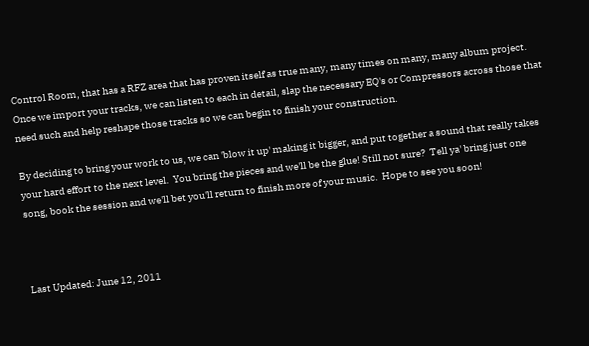Control Room, that has a RFZ area that has proven itself as true many, many times on many, many album project.  Once we import your tracks, we can listen to each in detail, slap the necessary EQ's or Compressors across those that need such and help reshape those tracks so we can begin to finish your construction.

By deciding to bring your work to us, we can 'blow it up' making it bigger, and put together a sound that really takes your hard effort to the next level.  You bring the pieces and we'll be the glue! Still not sure?  Tell ya' bring just one song, book the session and we'll bet you'll return to finish more of your music.  Hope to see you soon!



Last Updated: June 12, 2011